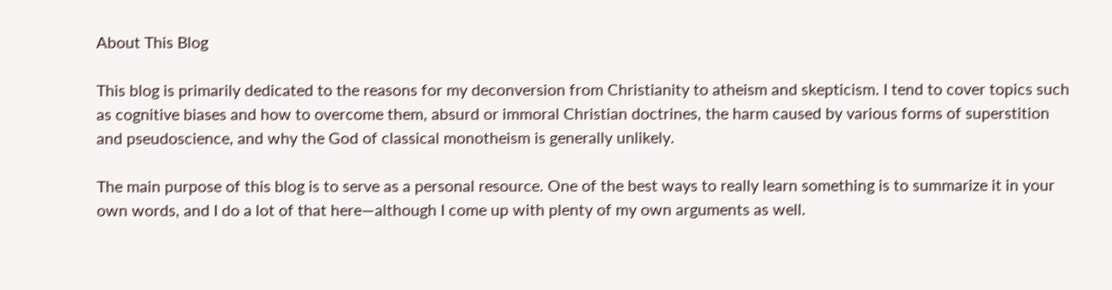About This Blog

This blog is primarily dedicated to the reasons for my deconversion from Christianity to atheism and skepticism. I tend to cover topics such as cognitive biases and how to overcome them, absurd or immoral Christian doctrines, the harm caused by various forms of superstition and pseudoscience, and why the God of classical monotheism is generally unlikely.

The main purpose of this blog is to serve as a personal resource. One of the best ways to really learn something is to summarize it in your own words, and I do a lot of that here—although I come up with plenty of my own arguments as well.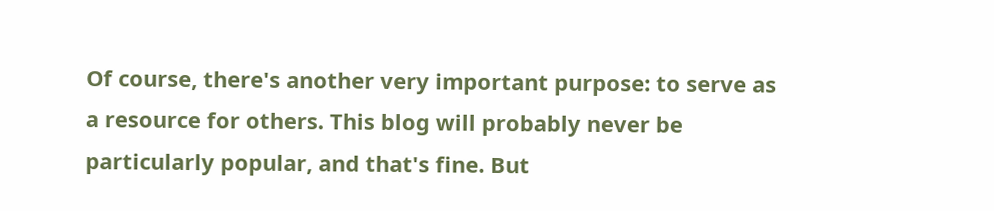Of course, there's another very important purpose: to serve as a resource for others. This blog will probably never be particularly popular, and that's fine. But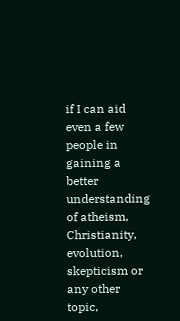if I can aid even a few people in gaining a better understanding of atheism, Christianity, evolution, skepticism or any other topic,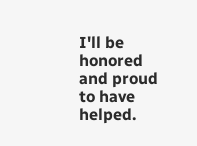I'll be honored and proud to have helped.